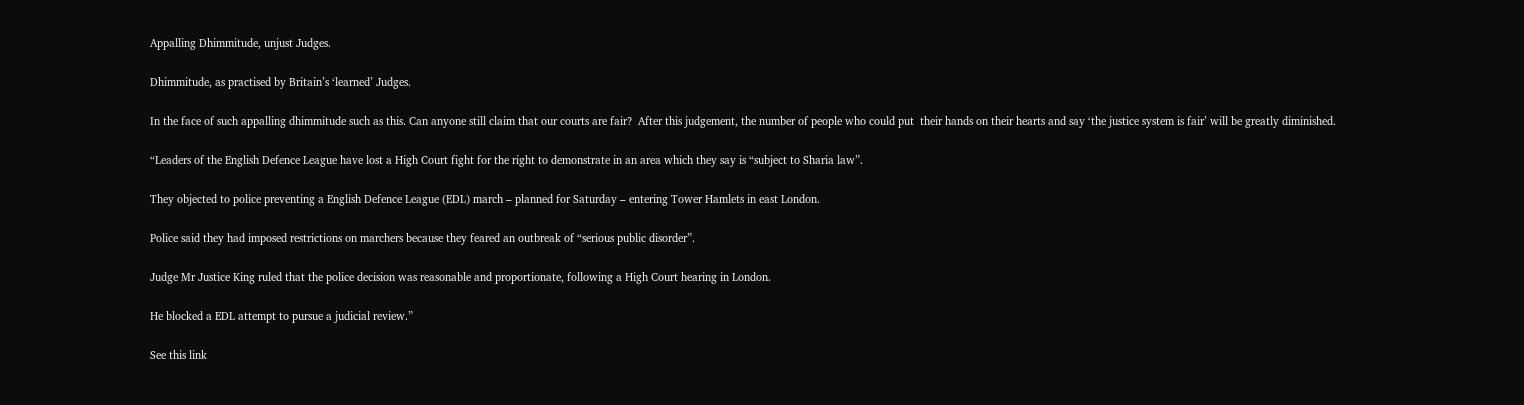Appalling Dhimmitude, unjust Judges.

Dhimmitude, as practised by Britain’s ‘learned’ Judges.

In the face of such appalling dhimmitude such as this. Can anyone still claim that our courts are fair?  After this judgement, the number of people who could put  their hands on their hearts and say ‘the justice system is fair’ will be greatly diminished.

“Leaders of the English Defence League have lost a High Court fight for the right to demonstrate in an area which they say is “subject to Sharia law”.

They objected to police preventing a English Defence League (EDL) march – planned for Saturday – entering Tower Hamlets in east London.

Police said they had imposed restrictions on marchers because they feared an outbreak of “serious public disorder”.

Judge Mr Justice King ruled that the police decision was reasonable and proportionate, following a High Court hearing in London.

He blocked a EDL attempt to pursue a judicial review.”

See this link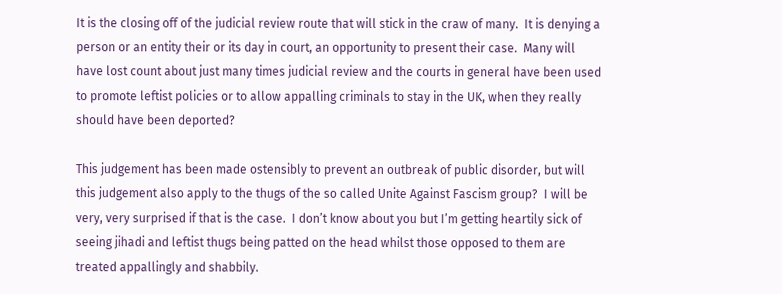It is the closing off of the judicial review route that will stick in the craw of many.  It is denying a person or an entity their or its day in court, an opportunity to present their case.  Many will have lost count about just many times judicial review and the courts in general have been used to promote leftist policies or to allow appalling criminals to stay in the UK, when they really should have been deported?

This judgement has been made ostensibly to prevent an outbreak of public disorder, but will this judgement also apply to the thugs of the so called Unite Against Fascism group?  I will be very, very surprised if that is the case.  I don’t know about you but I’m getting heartily sick of seeing jihadi and leftist thugs being patted on the head whilst those opposed to them are treated appallingly and shabbily.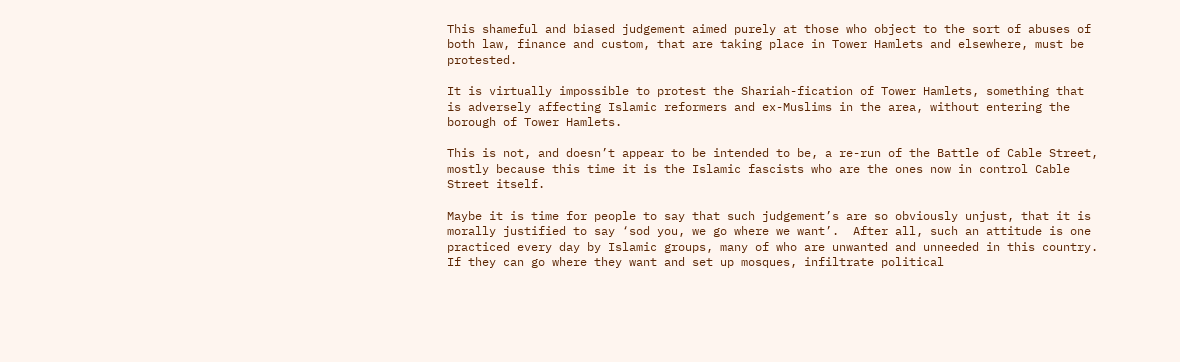This shameful and biased judgement aimed purely at those who object to the sort of abuses of both law, finance and custom, that are taking place in Tower Hamlets and elsewhere, must be protested.

It is virtually impossible to protest the Shariah-fication of Tower Hamlets, something that is adversely affecting Islamic reformers and ex-Muslims in the area, without entering the borough of Tower Hamlets.

This is not, and doesn’t appear to be intended to be, a re-run of the Battle of Cable Street, mostly because this time it is the Islamic fascists who are the ones now in control Cable Street itself.

Maybe it is time for people to say that such judgement’s are so obviously unjust, that it is morally justified to say ‘sod you, we go where we want’.  After all, such an attitude is one practiced every day by Islamic groups, many of who are unwanted and unneeded in this country.  If they can go where they want and set up mosques, infiltrate political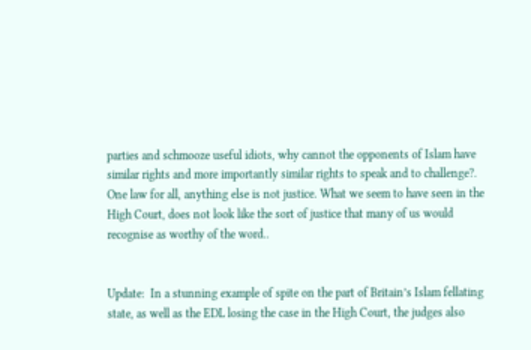parties and schmooze useful idiots, why cannot the opponents of Islam have similar rights and more importantly similar rights to speak and to challenge?.  One law for all, anything else is not justice. What we seem to have seen in the High Court, does not look like the sort of justice that many of us would recognise as worthy of the word..


Update:  In a stunning example of spite on the part of Britain’s Islam fellating state, as well as the EDL losing the case in the High Court, the judges also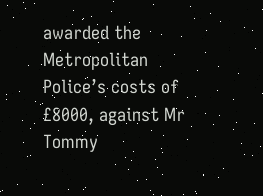awarded the Metropolitan Police’s costs of £8000, against Mr Tommy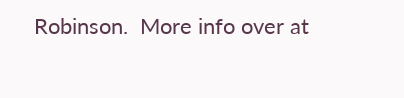Robinson.  More info over at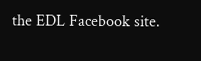the EDL Facebook site.